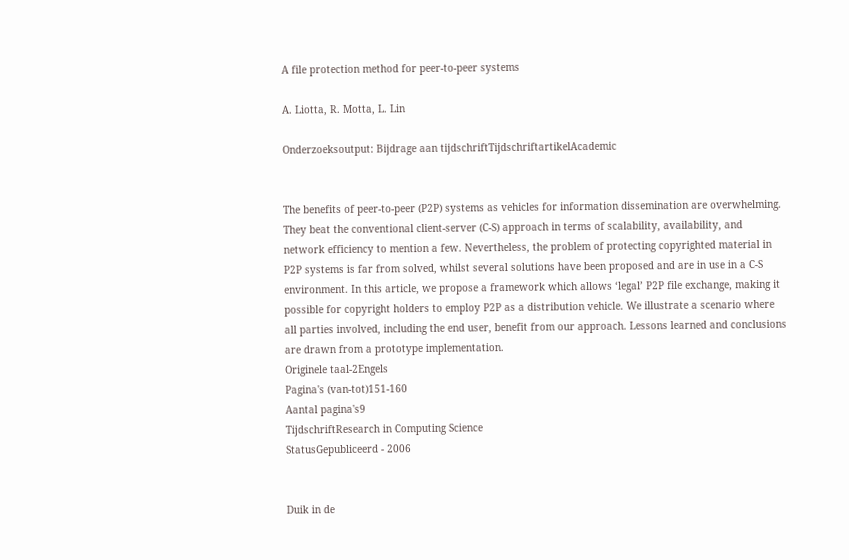A file protection method for peer-to-peer systems

A. Liotta, R. Motta, L. Lin

Onderzoeksoutput: Bijdrage aan tijdschriftTijdschriftartikelAcademic


The benefits of peer-to-peer (P2P) systems as vehicles for information dissemination are overwhelming. They beat the conventional client-server (C-S) approach in terms of scalability, availability, and network efficiency to mention a few. Nevertheless, the problem of protecting copyrighted material in P2P systems is far from solved, whilst several solutions have been proposed and are in use in a C-S environment. In this article, we propose a framework which allows ‘legal’ P2P file exchange, making it possible for copyright holders to employ P2P as a distribution vehicle. We illustrate a scenario where all parties involved, including the end user, benefit from our approach. Lessons learned and conclusions are drawn from a prototype implementation.
Originele taal-2Engels
Pagina's (van-tot)151-160
Aantal pagina's9
TijdschriftResearch in Computing Science
StatusGepubliceerd - 2006


Duik in de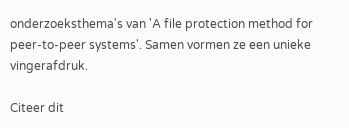onderzoeksthema's van 'A file protection method for peer-to-peer systems'. Samen vormen ze een unieke vingerafdruk.

Citeer dit